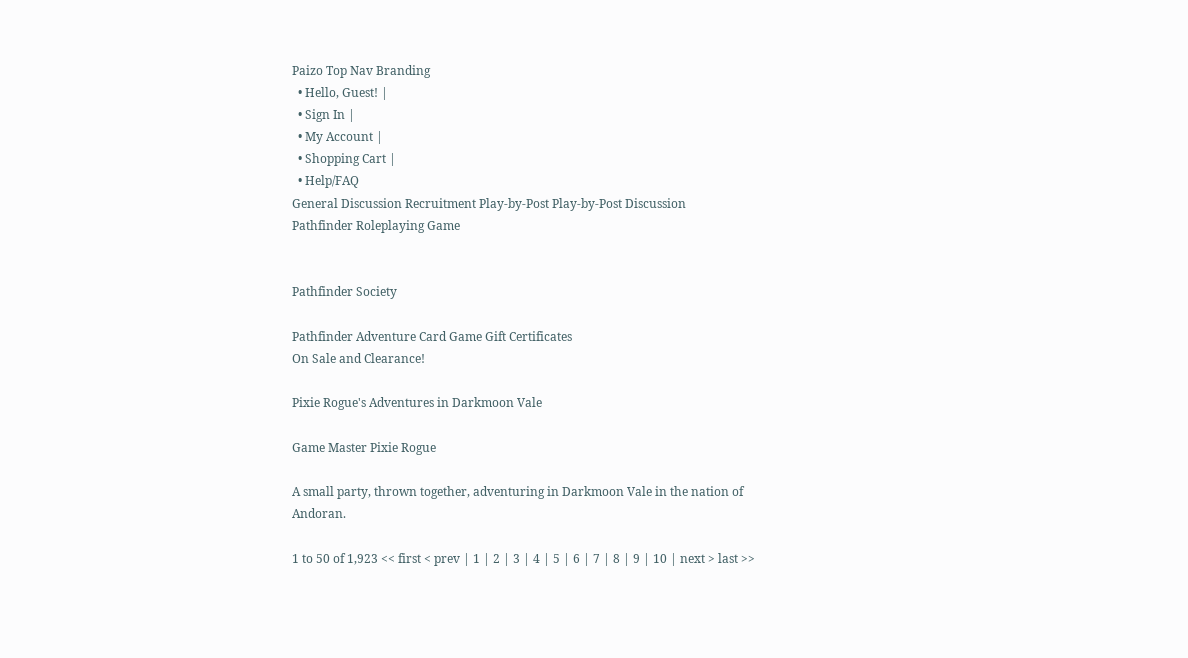Paizo Top Nav Branding
  • Hello, Guest! |
  • Sign In |
  • My Account |
  • Shopping Cart |
  • Help/FAQ
General Discussion Recruitment Play-by-Post Play-by-Post Discussion
Pathfinder Roleplaying Game


Pathfinder Society

Pathfinder Adventure Card Game Gift Certificates
On Sale and Clearance!

Pixie Rogue's Adventures in Darkmoon Vale

Game Master Pixie Rogue

A small party, thrown together, adventuring in Darkmoon Vale in the nation of Andoran.

1 to 50 of 1,923 << first < prev | 1 | 2 | 3 | 4 | 5 | 6 | 7 | 8 | 9 | 10 | next > last >>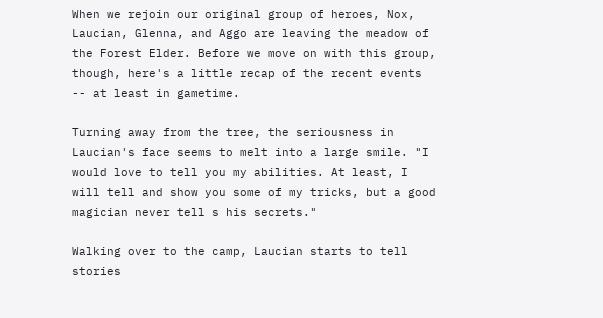When we rejoin our original group of heroes, Nox, Laucian, Glenna, and Aggo are leaving the meadow of the Forest Elder. Before we move on with this group, though, here's a little recap of the recent events -- at least in gametime.

Turning away from the tree, the seriousness in Laucian's face seems to melt into a large smile. "I would love to tell you my abilities. At least, I will tell and show you some of my tricks, but a good magician never tell s his secrets."

Walking over to the camp, Laucian starts to tell stories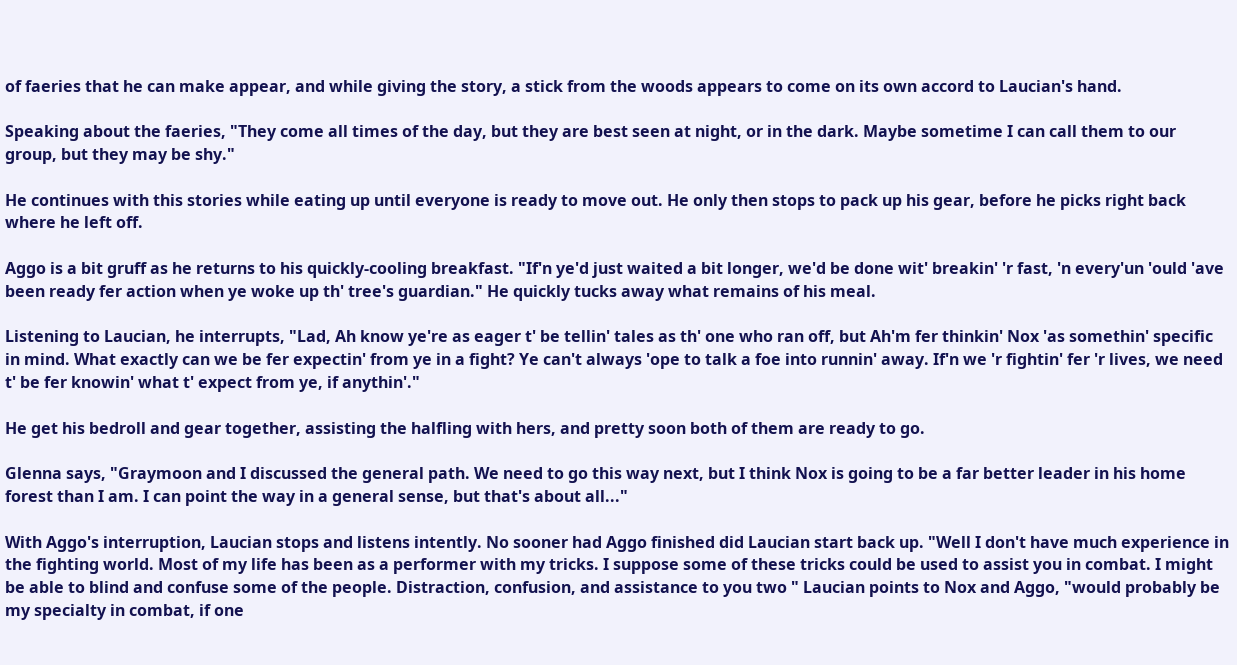of faeries that he can make appear, and while giving the story, a stick from the woods appears to come on its own accord to Laucian's hand.

Speaking about the faeries, "They come all times of the day, but they are best seen at night, or in the dark. Maybe sometime I can call them to our group, but they may be shy."

He continues with this stories while eating up until everyone is ready to move out. He only then stops to pack up his gear, before he picks right back where he left off.

Aggo is a bit gruff as he returns to his quickly-cooling breakfast. "If'n ye'd just waited a bit longer, we'd be done wit' breakin' 'r fast, 'n every'un 'ould 'ave been ready fer action when ye woke up th' tree's guardian." He quickly tucks away what remains of his meal.

Listening to Laucian, he interrupts, "Lad, Ah know ye're as eager t' be tellin' tales as th' one who ran off, but Ah'm fer thinkin' Nox 'as somethin' specific in mind. What exactly can we be fer expectin' from ye in a fight? Ye can't always 'ope to talk a foe into runnin' away. If'n we 'r fightin' fer 'r lives, we need t' be fer knowin' what t' expect from ye, if anythin'."

He get his bedroll and gear together, assisting the halfling with hers, and pretty soon both of them are ready to go.

Glenna says, "Graymoon and I discussed the general path. We need to go this way next, but I think Nox is going to be a far better leader in his home forest than I am. I can point the way in a general sense, but that's about all..."

With Aggo's interruption, Laucian stops and listens intently. No sooner had Aggo finished did Laucian start back up. "Well I don't have much experience in the fighting world. Most of my life has been as a performer with my tricks. I suppose some of these tricks could be used to assist you in combat. I might be able to blind and confuse some of the people. Distraction, confusion, and assistance to you two " Laucian points to Nox and Aggo, "would probably be my specialty in combat, if one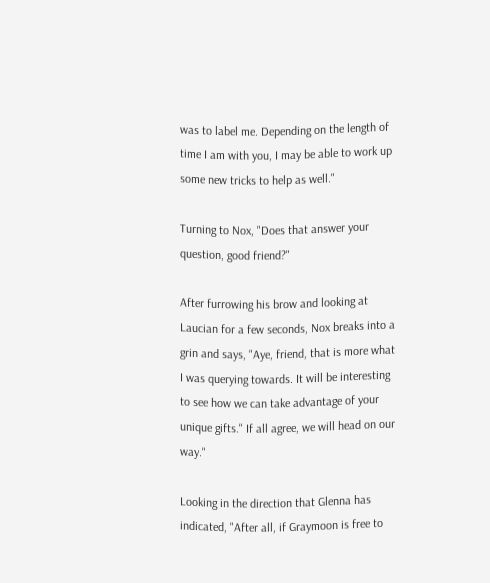was to label me. Depending on the length of time I am with you, I may be able to work up some new tricks to help as well."

Turning to Nox, "Does that answer your question, good friend?"

After furrowing his brow and looking at Laucian for a few seconds, Nox breaks into a grin and says, "Aye, friend, that is more what I was querying towards. It will be interesting to see how we can take advantage of your unique gifts." If all agree, we will head on our way."

Looking in the direction that Glenna has indicated, "After all, if Graymoon is free to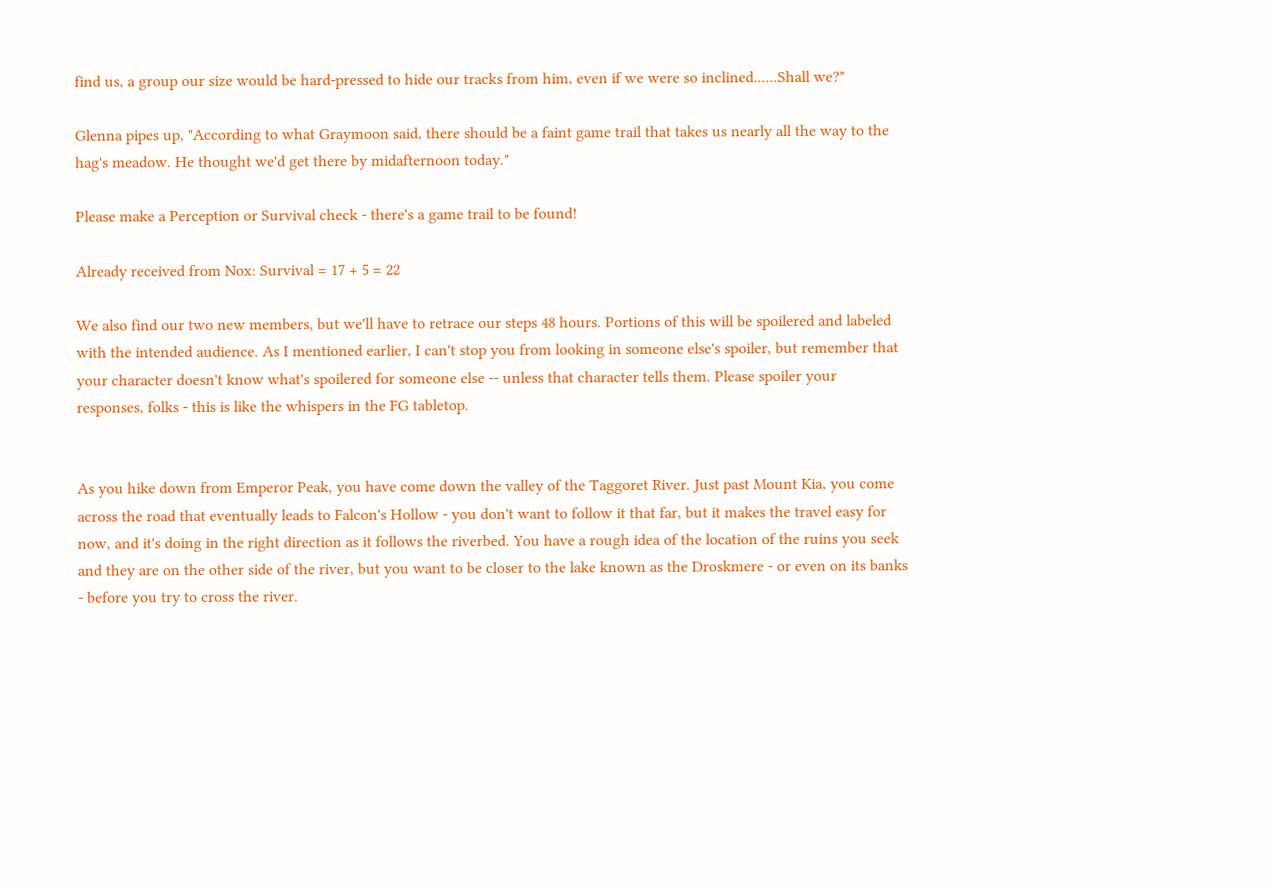find us, a group our size would be hard-pressed to hide our tracks from him, even if we were so inclined......Shall we?"

Glenna pipes up, "According to what Graymoon said, there should be a faint game trail that takes us nearly all the way to the hag's meadow. He thought we'd get there by midafternoon today."

Please make a Perception or Survival check - there's a game trail to be found!

Already received from Nox: Survival = 17 + 5 = 22

We also find our two new members, but we'll have to retrace our steps 48 hours. Portions of this will be spoilered and labeled with the intended audience. As I mentioned earlier, I can't stop you from looking in someone else's spoiler, but remember that your character doesn't know what's spoilered for someone else -- unless that character tells them. Please spoiler your responses, folks - this is like the whispers in the FG tabletop.


As you hike down from Emperor Peak, you have come down the valley of the Taggoret River. Just past Mount Kia, you come across the road that eventually leads to Falcon's Hollow - you don't want to follow it that far, but it makes the travel easy for now, and it's doing in the right direction as it follows the riverbed. You have a rough idea of the location of the ruins you seek and they are on the other side of the river, but you want to be closer to the lake known as the Droskmere - or even on its banks - before you try to cross the river.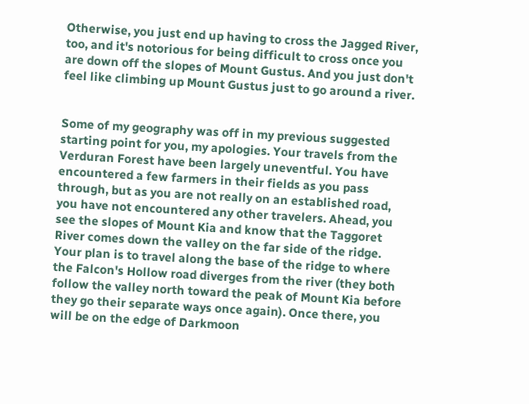Otherwise, you just end up having to cross the Jagged River, too, and it's notorious for being difficult to cross once you are down off the slopes of Mount Gustus. And you just don't feel like climbing up Mount Gustus just to go around a river.


Some of my geography was off in my previous suggested starting point for you, my apologies. Your travels from the Verduran Forest have been largely uneventful. You have encountered a few farmers in their fields as you pass through, but as you are not really on an established road, you have not encountered any other travelers. Ahead, you see the slopes of Mount Kia and know that the Taggoret River comes down the valley on the far side of the ridge. Your plan is to travel along the base of the ridge to where the Falcon's Hollow road diverges from the river (they both follow the valley north toward the peak of Mount Kia before they go their separate ways once again). Once there, you will be on the edge of Darkmoon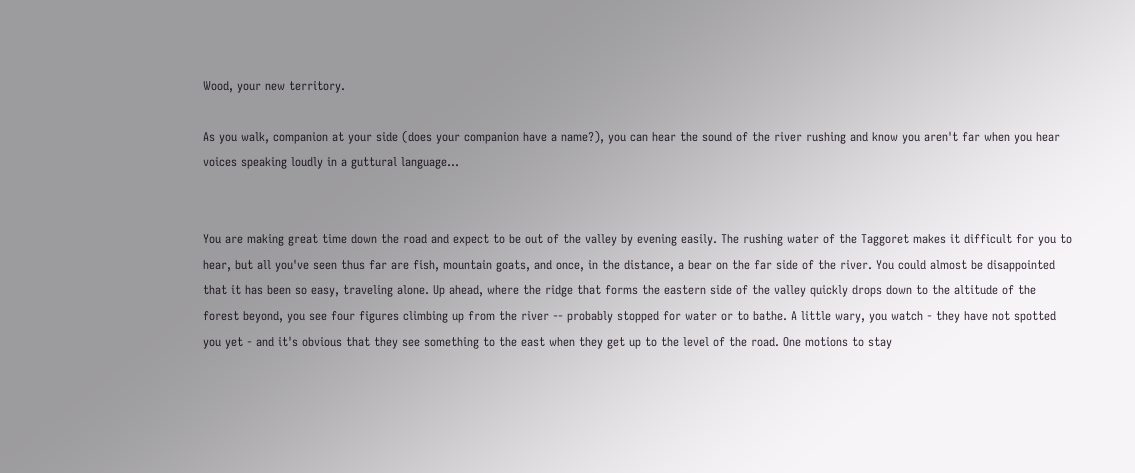Wood, your new territory.

As you walk, companion at your side (does your companion have a name?), you can hear the sound of the river rushing and know you aren't far when you hear voices speaking loudly in a guttural language...


You are making great time down the road and expect to be out of the valley by evening easily. The rushing water of the Taggoret makes it difficult for you to hear, but all you've seen thus far are fish, mountain goats, and once, in the distance, a bear on the far side of the river. You could almost be disappointed that it has been so easy, traveling alone. Up ahead, where the ridge that forms the eastern side of the valley quickly drops down to the altitude of the forest beyond, you see four figures climbing up from the river -- probably stopped for water or to bathe. A little wary, you watch - they have not spotted you yet - and it's obvious that they see something to the east when they get up to the level of the road. One motions to stay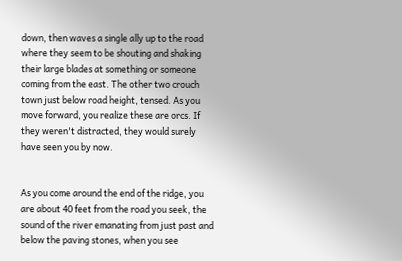down, then waves a single ally up to the road where they seem to be shouting and shaking their large blades at something or someone coming from the east. The other two crouch town just below road height, tensed. As you move forward, you realize these are orcs. If they weren't distracted, they would surely have seen you by now.


As you come around the end of the ridge, you are about 40 feet from the road you seek, the sound of the river emanating from just past and below the paving stones, when you see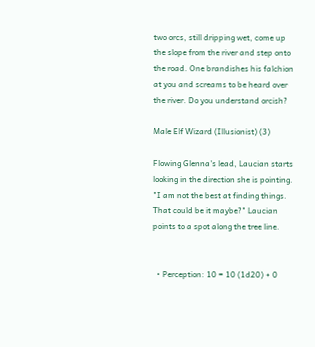two orcs, still dripping wet, come up the slope from the river and step onto the road. One brandishes his falchion at you and screams to be heard over the river. Do you understand orcish?

Male Elf Wizard (Illusionist) (3)

Flowing Glenna's lead, Laucian starts looking in the direction she is pointing. "I am not the best at finding things. That could be it maybe?" Laucian points to a spot along the tree line.


  • Perception: 10 = 10 (1d20) + 0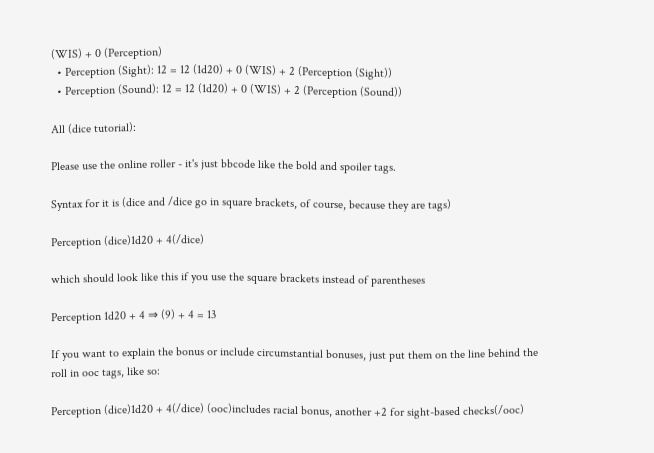(WIS) + 0 (Perception)
  • Perception (Sight): 12 = 12 (1d20) + 0 (WIS) + 2 (Perception (Sight))
  • Perception (Sound): 12 = 12 (1d20) + 0 (WIS) + 2 (Perception (Sound))

All (dice tutorial):

Please use the online roller - it's just bbcode like the bold and spoiler tags.

Syntax for it is (dice and /dice go in square brackets, of course, because they are tags)

Perception (dice)1d20 + 4(/dice)

which should look like this if you use the square brackets instead of parentheses

Perception 1d20 + 4 ⇒ (9) + 4 = 13

If you want to explain the bonus or include circumstantial bonuses, just put them on the line behind the roll in ooc tags, like so:

Perception (dice)1d20 + 4(/dice) (ooc)includes racial bonus, another +2 for sight-based checks(/ooc)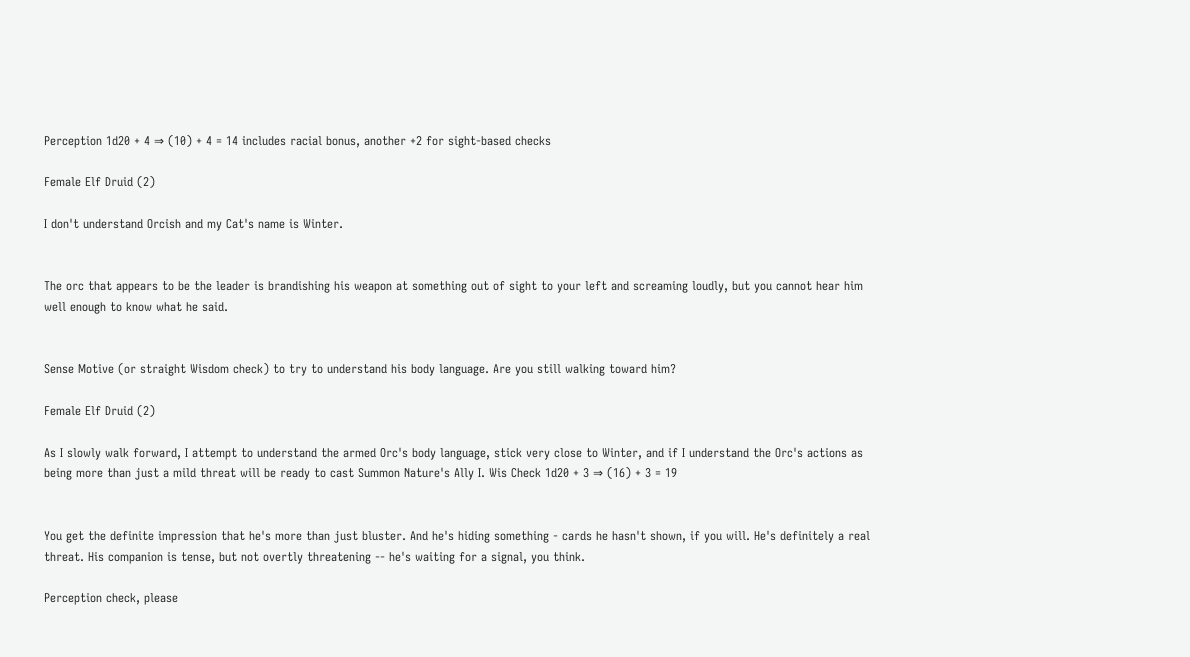Perception 1d20 + 4 ⇒ (10) + 4 = 14 includes racial bonus, another +2 for sight-based checks

Female Elf Druid (2)

I don't understand Orcish and my Cat's name is Winter.


The orc that appears to be the leader is brandishing his weapon at something out of sight to your left and screaming loudly, but you cannot hear him well enough to know what he said.


Sense Motive (or straight Wisdom check) to try to understand his body language. Are you still walking toward him?

Female Elf Druid (2)

As I slowly walk forward, I attempt to understand the armed Orc's body language, stick very close to Winter, and if I understand the Orc's actions as being more than just a mild threat will be ready to cast Summon Nature's Ally I. Wis Check 1d20 + 3 ⇒ (16) + 3 = 19


You get the definite impression that he's more than just bluster. And he's hiding something - cards he hasn't shown, if you will. He's definitely a real threat. His companion is tense, but not overtly threatening -- he's waiting for a signal, you think.

Perception check, please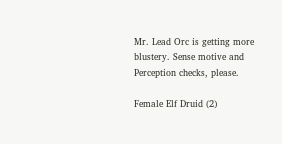Mr. Lead Orc is getting more blustery. Sense motive and Perception checks, please.

Female Elf Druid (2)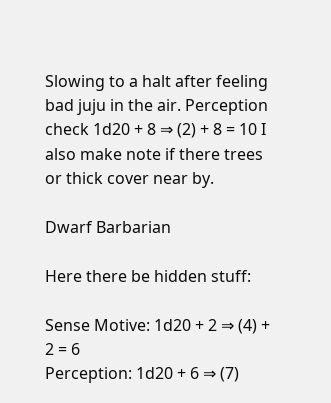Slowing to a halt after feeling bad juju in the air. Perception check 1d20 + 8 ⇒ (2) + 8 = 10 I also make note if there trees or thick cover near by.

Dwarf Barbarian

Here there be hidden stuff:

Sense Motive: 1d20 + 2 ⇒ (4) + 2 = 6
Perception: 1d20 + 6 ⇒ (7)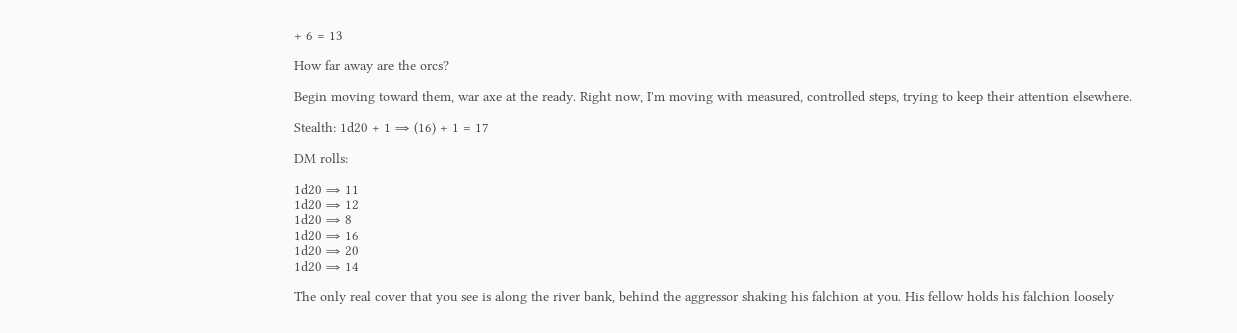+ 6 = 13

How far away are the orcs?

Begin moving toward them, war axe at the ready. Right now, I'm moving with measured, controlled steps, trying to keep their attention elsewhere.

Stealth: 1d20 + 1 ⇒ (16) + 1 = 17

DM rolls:

1d20 ⇒ 11
1d20 ⇒ 12
1d20 ⇒ 8
1d20 ⇒ 16
1d20 ⇒ 20
1d20 ⇒ 14

The only real cover that you see is along the river bank, behind the aggressor shaking his falchion at you. His fellow holds his falchion loosely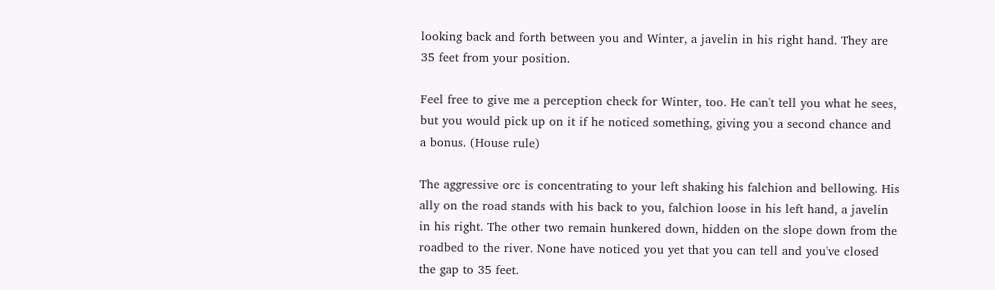looking back and forth between you and Winter, a javelin in his right hand. They are 35 feet from your position.

Feel free to give me a perception check for Winter, too. He can't tell you what he sees, but you would pick up on it if he noticed something, giving you a second chance and a bonus. (House rule)

The aggressive orc is concentrating to your left shaking his falchion and bellowing. His ally on the road stands with his back to you, falchion loose in his left hand, a javelin in his right. The other two remain hunkered down, hidden on the slope down from the roadbed to the river. None have noticed you yet that you can tell and you've closed the gap to 35 feet.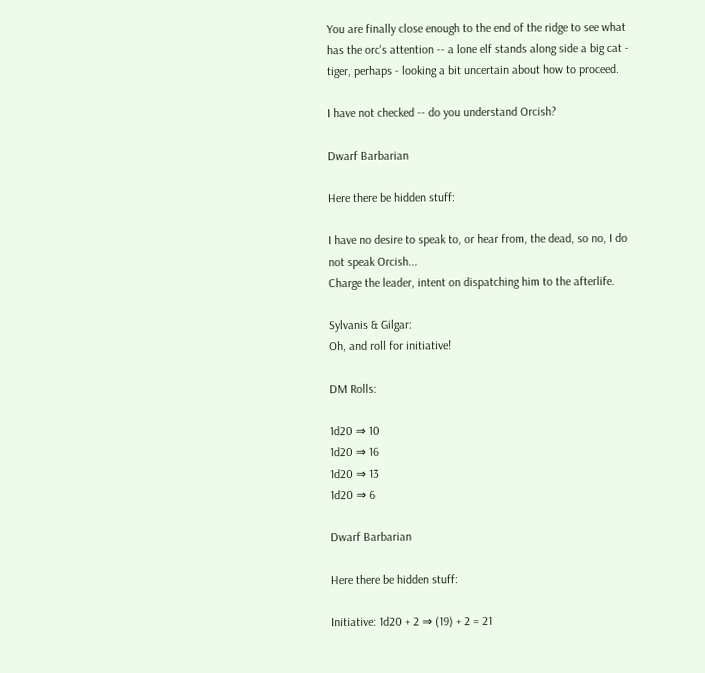You are finally close enough to the end of the ridge to see what has the orc's attention -- a lone elf stands along side a big cat - tiger, perhaps - looking a bit uncertain about how to proceed.

I have not checked -- do you understand Orcish?

Dwarf Barbarian

Here there be hidden stuff:

I have no desire to speak to, or hear from, the dead, so no, I do not speak Orcish...
Charge the leader, intent on dispatching him to the afterlife.

Sylvanis & Gilgar:
Oh, and roll for initiative!

DM Rolls:

1d20 ⇒ 10
1d20 ⇒ 16
1d20 ⇒ 13
1d20 ⇒ 6

Dwarf Barbarian

Here there be hidden stuff:

Initiative: 1d20 + 2 ⇒ (19) + 2 = 21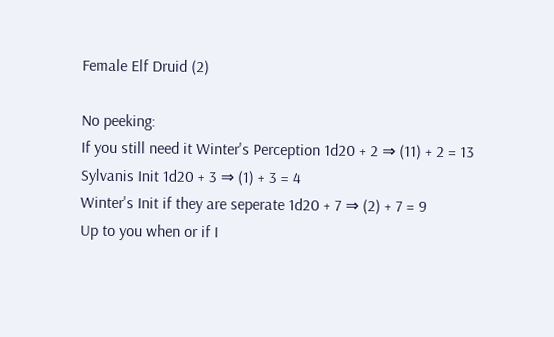Female Elf Druid (2)

No peeking:
If you still need it Winter's Perception 1d20 + 2 ⇒ (11) + 2 = 13
Sylvanis Init 1d20 + 3 ⇒ (1) + 3 = 4
Winter's Init if they are seperate 1d20 + 7 ⇒ (2) + 7 = 9
Up to you when or if I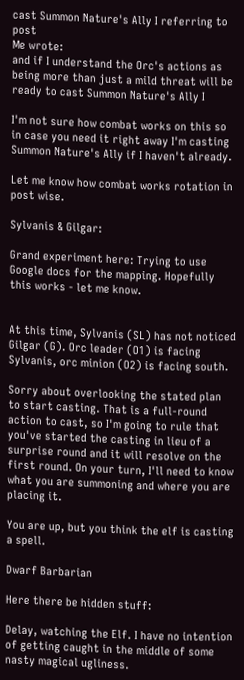cast Summon Nature's Ally I referring to post
Me wrote:
and if I understand the Orc's actions as being more than just a mild threat will be ready to cast Summon Nature's Ally I

I'm not sure how combat works on this so in case you need it right away I'm casting Summon Nature's Ally if I haven't already.

Let me know how combat works rotation in post wise.

Sylvanis & Gilgar:

Grand experiment here: Trying to use Google docs for the mapping. Hopefully this works - let me know.


At this time, Sylvanis (SL) has not noticed Gilgar (G). Orc leader (O1) is facing Sylvanis, orc minion (O2) is facing south.

Sorry about overlooking the stated plan to start casting. That is a full-round action to cast, so I'm going to rule that you've started the casting in lieu of a surprise round and it will resolve on the first round. On your turn, I'll need to know what you are summoning and where you are placing it.

You are up, but you think the elf is casting a spell.

Dwarf Barbarian

Here there be hidden stuff:

Delay, watching the Elf. I have no intention of getting caught in the middle of some nasty magical ugliness.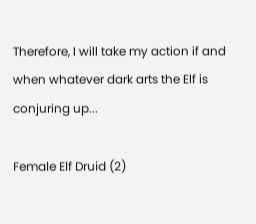Therefore, I will take my action if and when whatever dark arts the Elf is conjuring up...

Female Elf Druid (2)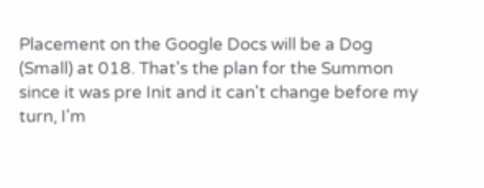Placement on the Google Docs will be a Dog (Small) at 018. That's the plan for the Summon since it was pre Init and it can't change before my turn, I'm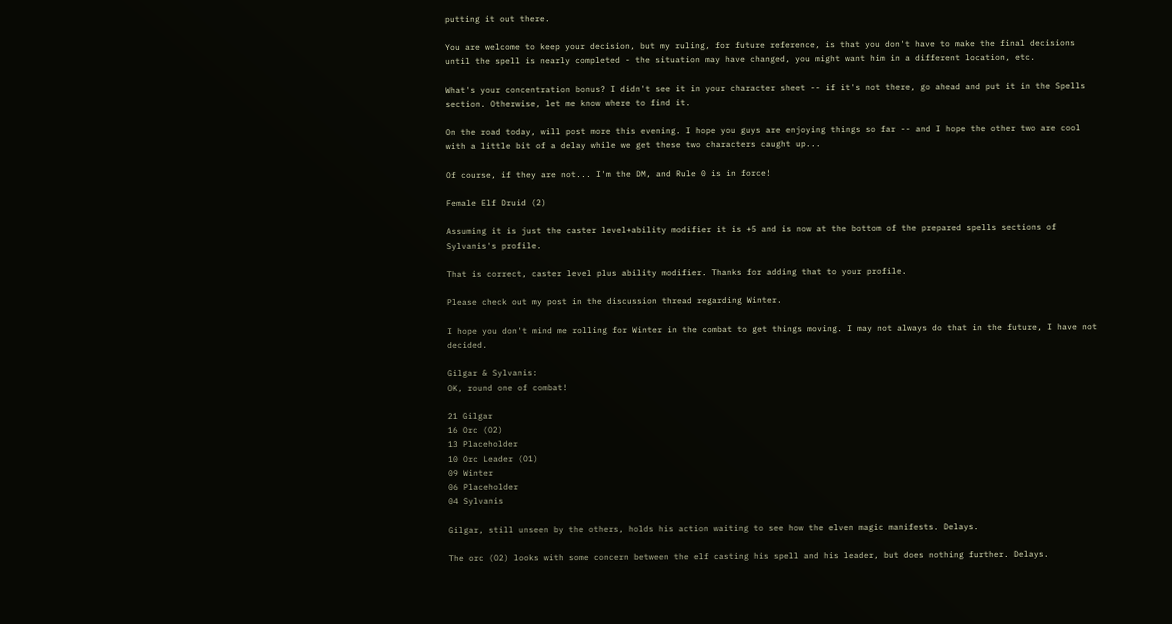putting it out there.

You are welcome to keep your decision, but my ruling, for future reference, is that you don't have to make the final decisions until the spell is nearly completed - the situation may have changed, you might want him in a different location, etc.

What's your concentration bonus? I didn't see it in your character sheet -- if it's not there, go ahead and put it in the Spells section. Otherwise, let me know where to find it.

On the road today, will post more this evening. I hope you guys are enjoying things so far -- and I hope the other two are cool with a little bit of a delay while we get these two characters caught up...

Of course, if they are not... I'm the DM, and Rule 0 is in force!

Female Elf Druid (2)

Assuming it is just the caster level+ability modifier it is +5 and is now at the bottom of the prepared spells sections of Sylvanis's profile.

That is correct, caster level plus ability modifier. Thanks for adding that to your profile.

Please check out my post in the discussion thread regarding Winter.

I hope you don't mind me rolling for Winter in the combat to get things moving. I may not always do that in the future, I have not decided.

Gilgar & Sylvanis:
OK, round one of combat!

21 Gilgar
16 Orc (O2)
13 Placeholder
10 Orc Leader (O1)
09 Winter
06 Placeholder
04 Sylvanis

Gilgar, still unseen by the others, holds his action waiting to see how the elven magic manifests. Delays.

The orc (O2) looks with some concern between the elf casting his spell and his leader, but does nothing further. Delays.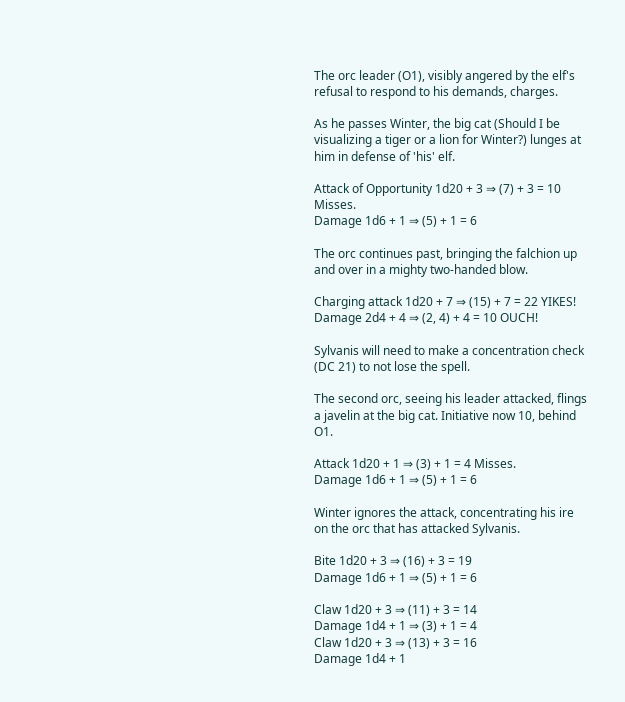The orc leader (O1), visibly angered by the elf's refusal to respond to his demands, charges.

As he passes Winter, the big cat (Should I be visualizing a tiger or a lion for Winter?) lunges at him in defense of 'his' elf.

Attack of Opportunity 1d20 + 3 ⇒ (7) + 3 = 10 Misses.
Damage 1d6 + 1 ⇒ (5) + 1 = 6

The orc continues past, bringing the falchion up and over in a mighty two-handed blow.

Charging attack 1d20 + 7 ⇒ (15) + 7 = 22 YIKES!
Damage 2d4 + 4 ⇒ (2, 4) + 4 = 10 OUCH!

Sylvanis will need to make a concentration check (DC 21) to not lose the spell.

The second orc, seeing his leader attacked, flings a javelin at the big cat. Initiative now 10, behind O1.

Attack 1d20 + 1 ⇒ (3) + 1 = 4 Misses.
Damage 1d6 + 1 ⇒ (5) + 1 = 6

Winter ignores the attack, concentrating his ire on the orc that has attacked Sylvanis.

Bite 1d20 + 3 ⇒ (16) + 3 = 19
Damage 1d6 + 1 ⇒ (5) + 1 = 6

Claw 1d20 + 3 ⇒ (11) + 3 = 14
Damage 1d4 + 1 ⇒ (3) + 1 = 4
Claw 1d20 + 3 ⇒ (13) + 3 = 16
Damage 1d4 + 1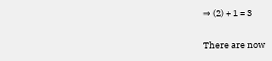⇒ (2) + 1 = 3

There are now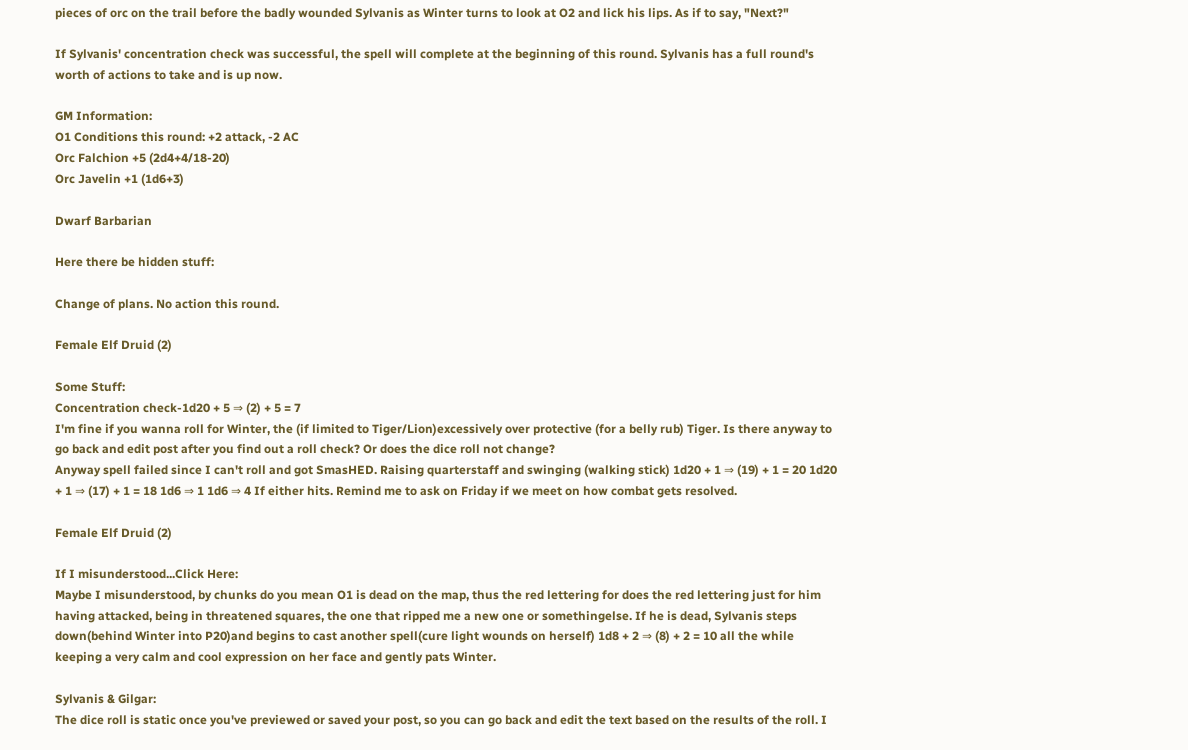pieces of orc on the trail before the badly wounded Sylvanis as Winter turns to look at O2 and lick his lips. As if to say, "Next?"

If Sylvanis' concentration check was successful, the spell will complete at the beginning of this round. Sylvanis has a full round's worth of actions to take and is up now.

GM Information:
O1 Conditions this round: +2 attack, -2 AC
Orc Falchion +5 (2d4+4/18-20)
Orc Javelin +1 (1d6+3)

Dwarf Barbarian

Here there be hidden stuff:

Change of plans. No action this round.

Female Elf Druid (2)

Some Stuff:
Concentration check-1d20 + 5 ⇒ (2) + 5 = 7
I'm fine if you wanna roll for Winter, the (if limited to Tiger/Lion)excessively over protective (for a belly rub) Tiger. Is there anyway to go back and edit post after you find out a roll check? Or does the dice roll not change?
Anyway spell failed since I can't roll and got SmasHED. Raising quarterstaff and swinging (walking stick) 1d20 + 1 ⇒ (19) + 1 = 20 1d20 + 1 ⇒ (17) + 1 = 18 1d6 ⇒ 1 1d6 ⇒ 4 If either hits. Remind me to ask on Friday if we meet on how combat gets resolved.

Female Elf Druid (2)

If I misunderstood...Click Here:
Maybe I misunderstood, by chunks do you mean O1 is dead on the map, thus the red lettering for does the red lettering just for him having attacked, being in threatened squares, the one that ripped me a new one or somethingelse. If he is dead, Sylvanis steps down(behind Winter into P20)and begins to cast another spell(cure light wounds on herself) 1d8 + 2 ⇒ (8) + 2 = 10 all the while keeping a very calm and cool expression on her face and gently pats Winter.

Sylvanis & Gilgar:
The dice roll is static once you've previewed or saved your post, so you can go back and edit the text based on the results of the roll. I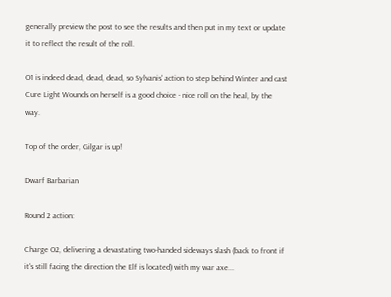generally preview the post to see the results and then put in my text or update it to reflect the result of the roll.

O1 is indeed dead, dead, dead, so Sylvanis' action to step behind Winter and cast Cure Light Wounds on herself is a good choice - nice roll on the heal, by the way.

Top of the order, Gilgar is up!

Dwarf Barbarian

Round 2 action:

Charge O2, delivering a devastating two-handed sideways slash (back to front if it's still facing the direction the Elf is located) with my war axe...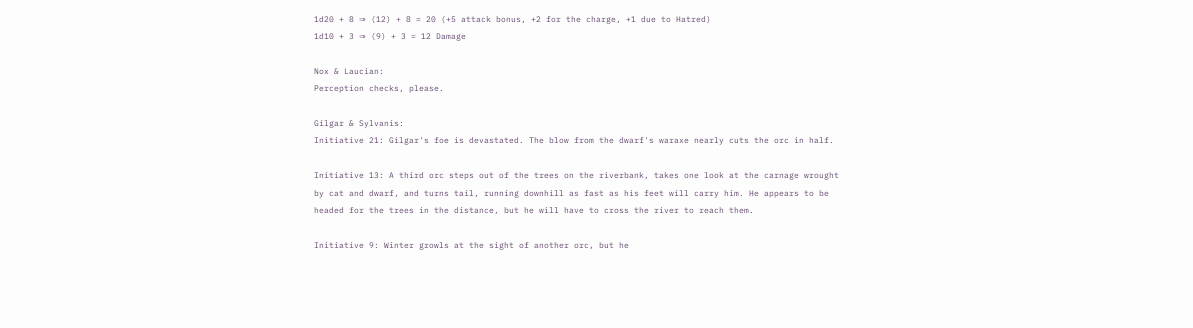1d20 + 8 ⇒ (12) + 8 = 20 (+5 attack bonus, +2 for the charge, +1 due to Hatred)
1d10 + 3 ⇒ (9) + 3 = 12 Damage

Nox & Laucian:
Perception checks, please.

Gilgar & Sylvanis:
Initiative 21: Gilgar's foe is devastated. The blow from the dwarf's waraxe nearly cuts the orc in half.

Initiative 13: A third orc steps out of the trees on the riverbank, takes one look at the carnage wrought by cat and dwarf, and turns tail, running downhill as fast as his feet will carry him. He appears to be headed for the trees in the distance, but he will have to cross the river to reach them.

Initiative 9: Winter growls at the sight of another orc, but he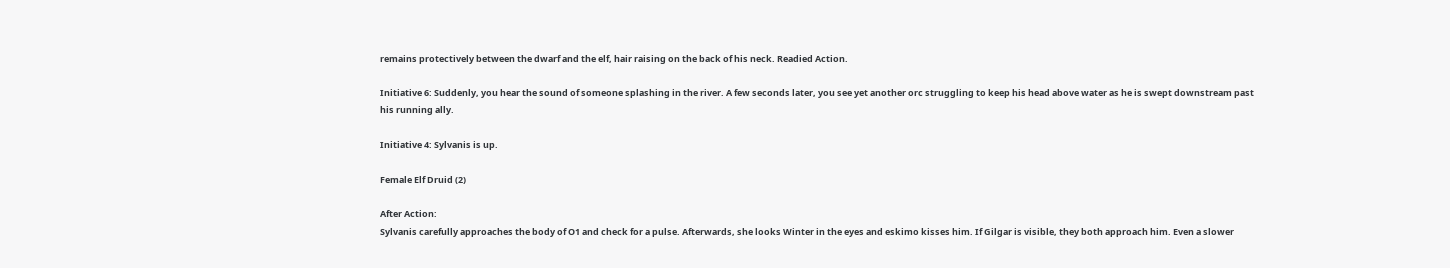remains protectively between the dwarf and the elf, hair raising on the back of his neck. Readied Action.

Initiative 6: Suddenly, you hear the sound of someone splashing in the river. A few seconds later, you see yet another orc struggling to keep his head above water as he is swept downstream past his running ally.

Initiative 4: Sylvanis is up.

Female Elf Druid (2)

After Action:
Sylvanis carefully approaches the body of O1 and check for a pulse. Afterwards, she looks Winter in the eyes and eskimo kisses him. If Gilgar is visible, they both approach him. Even a slower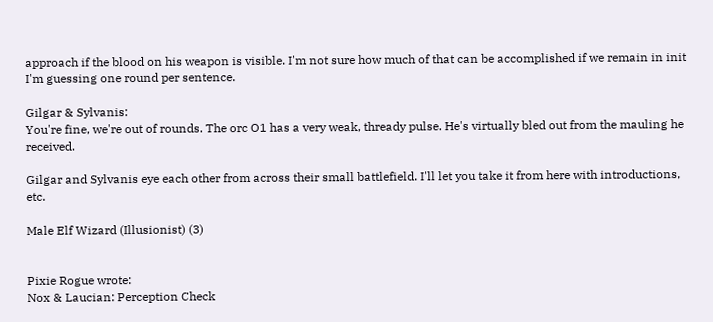approach if the blood on his weapon is visible. I'm not sure how much of that can be accomplished if we remain in init I'm guessing one round per sentence.

Gilgar & Sylvanis:
You're fine, we're out of rounds. The orc O1 has a very weak, thready pulse. He's virtually bled out from the mauling he received.

Gilgar and Sylvanis eye each other from across their small battlefield. I'll let you take it from here with introductions, etc.

Male Elf Wizard (Illusionist) (3)


Pixie Rogue wrote:
Nox & Laucian: Perception Check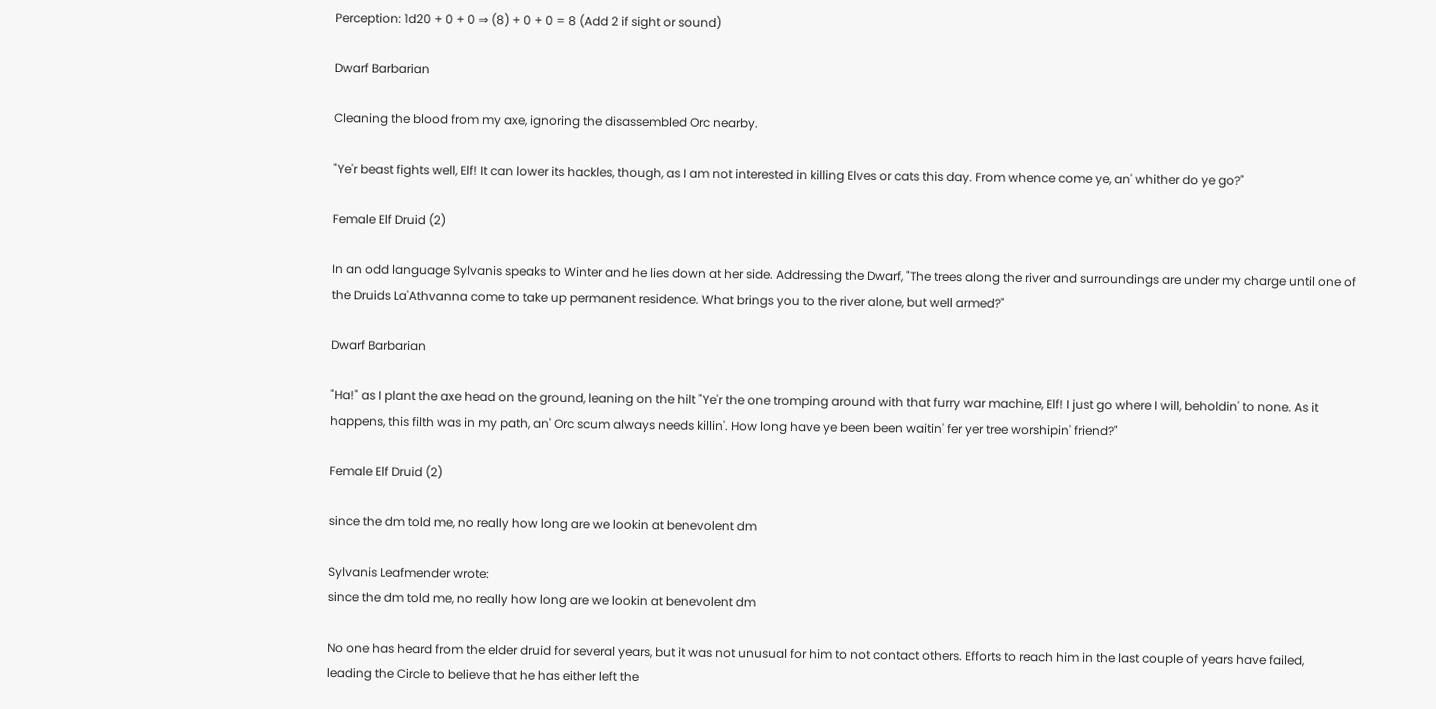Perception: 1d20 + 0 + 0 ⇒ (8) + 0 + 0 = 8 (Add 2 if sight or sound)

Dwarf Barbarian

Cleaning the blood from my axe, ignoring the disassembled Orc nearby.

"Ye'r beast fights well, Elf! It can lower its hackles, though, as I am not interested in killing Elves or cats this day. From whence come ye, an' whither do ye go?"

Female Elf Druid (2)

In an odd language Sylvanis speaks to Winter and he lies down at her side. Addressing the Dwarf, "The trees along the river and surroundings are under my charge until one of the Druids La'Athvanna come to take up permanent residence. What brings you to the river alone, but well armed?"

Dwarf Barbarian

"Ha!" as I plant the axe head on the ground, leaning on the hilt "Ye'r the one tromping around with that furry war machine, Elf! I just go where I will, beholdin' to none. As it happens, this filth was in my path, an' Orc scum always needs killin'. How long have ye been been waitin' fer yer tree worshipin' friend?"

Female Elf Druid (2)

since the dm told me, no really how long are we lookin at benevolent dm

Sylvanis Leafmender wrote:
since the dm told me, no really how long are we lookin at benevolent dm

No one has heard from the elder druid for several years, but it was not unusual for him to not contact others. Efforts to reach him in the last couple of years have failed, leading the Circle to believe that he has either left the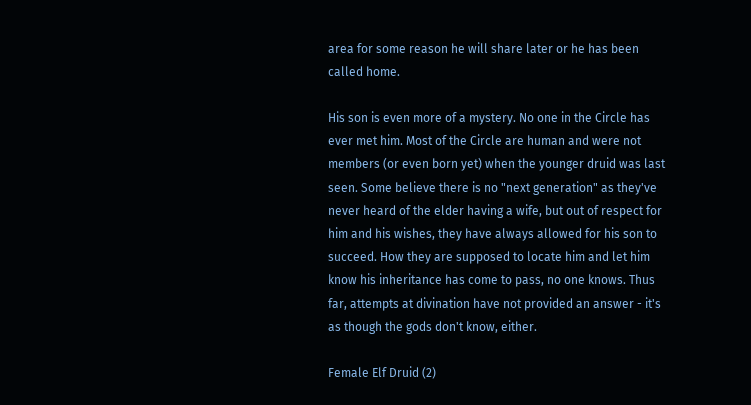area for some reason he will share later or he has been called home.

His son is even more of a mystery. No one in the Circle has ever met him. Most of the Circle are human and were not members (or even born yet) when the younger druid was last seen. Some believe there is no "next generation" as they've never heard of the elder having a wife, but out of respect for him and his wishes, they have always allowed for his son to succeed. How they are supposed to locate him and let him know his inheritance has come to pass, no one knows. Thus far, attempts at divination have not provided an answer - it's as though the gods don't know, either.

Female Elf Druid (2)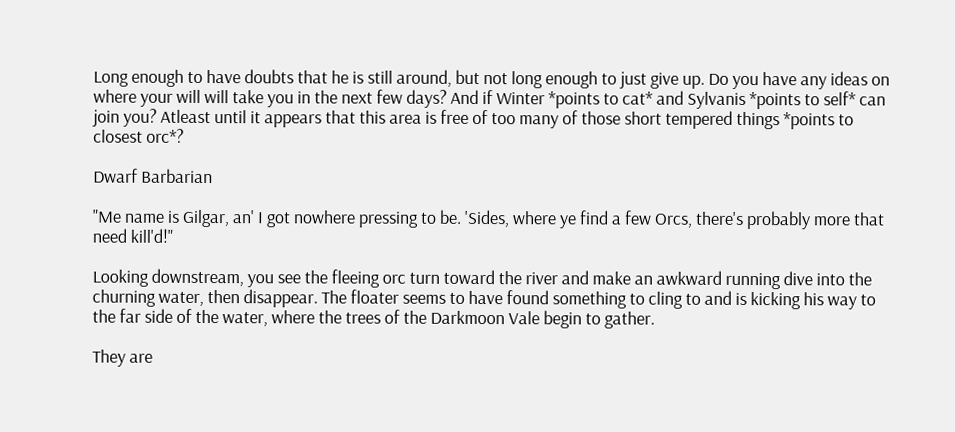Long enough to have doubts that he is still around, but not long enough to just give up. Do you have any ideas on where your will will take you in the next few days? And if Winter *points to cat* and Sylvanis *points to self* can join you? Atleast until it appears that this area is free of too many of those short tempered things *points to closest orc*?

Dwarf Barbarian

"Me name is Gilgar, an' I got nowhere pressing to be. 'Sides, where ye find a few Orcs, there's probably more that need kill'd!"

Looking downstream, you see the fleeing orc turn toward the river and make an awkward running dive into the churning water, then disappear. The floater seems to have found something to cling to and is kicking his way to the far side of the water, where the trees of the Darkmoon Vale begin to gather.

They are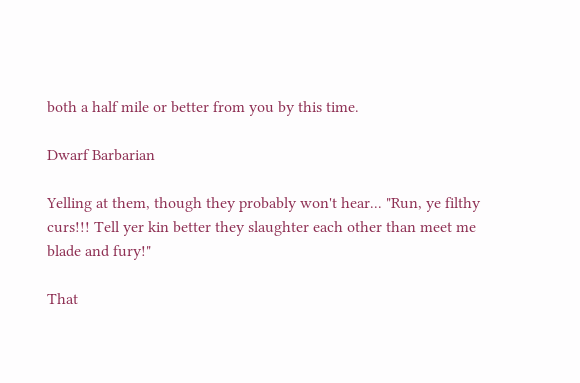both a half mile or better from you by this time.

Dwarf Barbarian

Yelling at them, though they probably won't hear... "Run, ye filthy curs!!! Tell yer kin better they slaughter each other than meet me blade and fury!"

That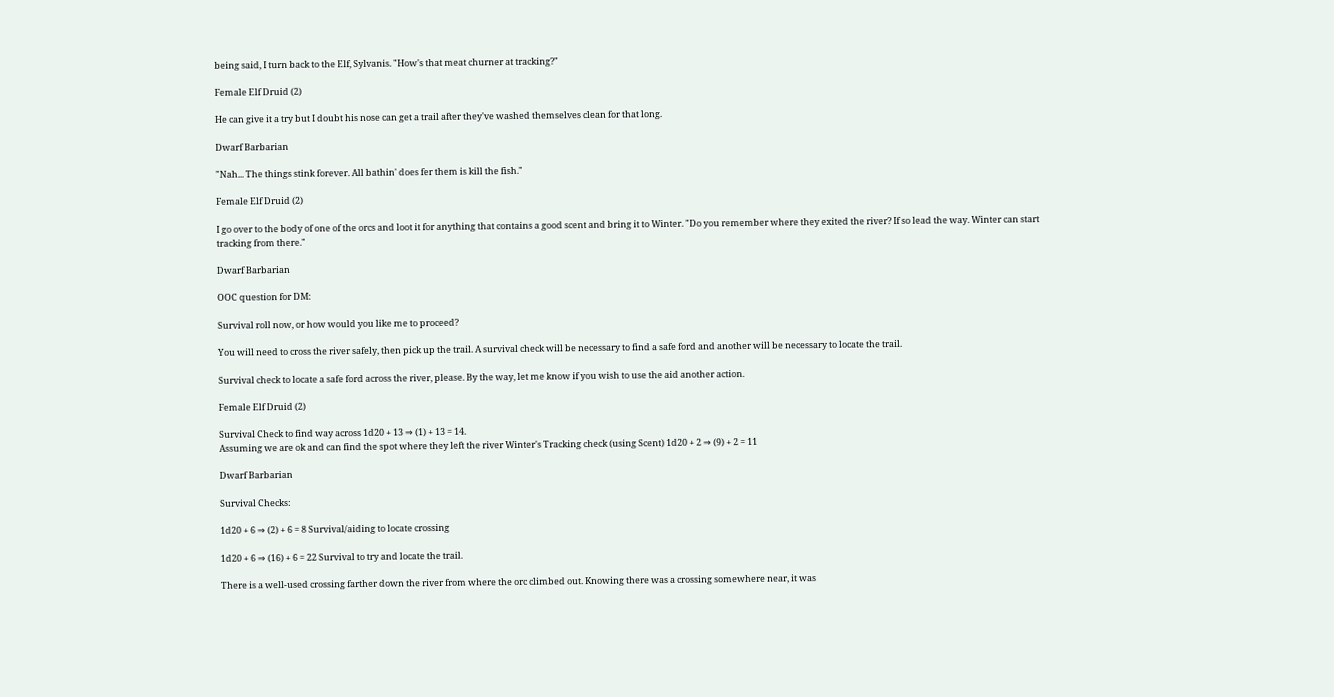being said, I turn back to the Elf, Sylvanis. "How's that meat churner at tracking?"

Female Elf Druid (2)

He can give it a try but I doubt his nose can get a trail after they've washed themselves clean for that long.

Dwarf Barbarian

"Nah... The things stink forever. All bathin' does fer them is kill the fish."

Female Elf Druid (2)

I go over to the body of one of the orcs and loot it for anything that contains a good scent and bring it to Winter. "Do you remember where they exited the river? If so lead the way. Winter can start tracking from there."

Dwarf Barbarian

OOC question for DM:

Survival roll now, or how would you like me to proceed?

You will need to cross the river safely, then pick up the trail. A survival check will be necessary to find a safe ford and another will be necessary to locate the trail.

Survival check to locate a safe ford across the river, please. By the way, let me know if you wish to use the aid another action.

Female Elf Druid (2)

Survival Check to find way across 1d20 + 13 ⇒ (1) + 13 = 14.
Assuming we are ok and can find the spot where they left the river Winter's Tracking check (using Scent) 1d20 + 2 ⇒ (9) + 2 = 11

Dwarf Barbarian

Survival Checks:

1d20 + 6 ⇒ (2) + 6 = 8 Survival/aiding to locate crossing

1d20 + 6 ⇒ (16) + 6 = 22 Survival to try and locate the trail.

There is a well-used crossing farther down the river from where the orc climbed out. Knowing there was a crossing somewhere near, it was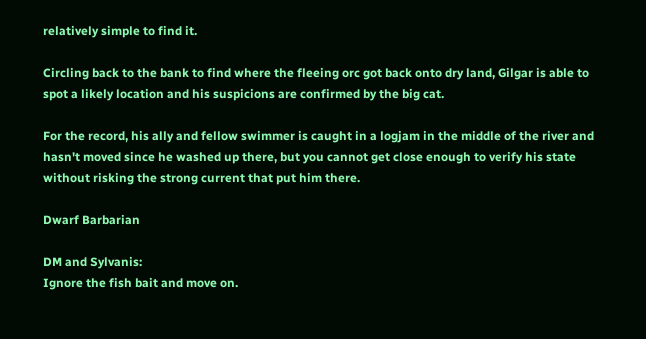relatively simple to find it.

Circling back to the bank to find where the fleeing orc got back onto dry land, Gilgar is able to spot a likely location and his suspicions are confirmed by the big cat.

For the record, his ally and fellow swimmer is caught in a logjam in the middle of the river and hasn't moved since he washed up there, but you cannot get close enough to verify his state without risking the strong current that put him there.

Dwarf Barbarian

DM and Sylvanis:
Ignore the fish bait and move on.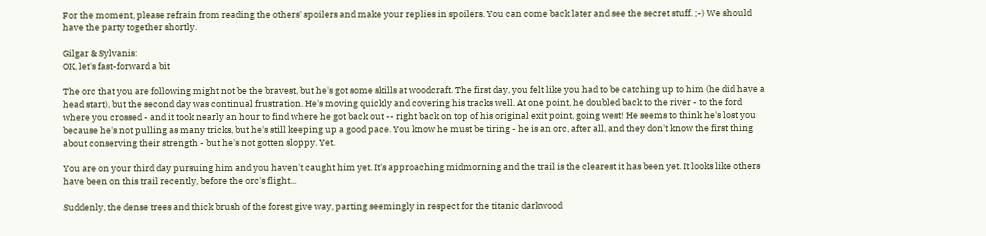For the moment, please refrain from reading the others' spoilers and make your replies in spoilers. You can come back later and see the secret stuff. ;-) We should have the party together shortly.

Gilgar & Sylvanis:
OK, let's fast-forward a bit

The orc that you are following might not be the bravest, but he's got some skills at woodcraft. The first day, you felt like you had to be catching up to him (he did have a head start), but the second day was continual frustration. He's moving quickly and covering his tracks well. At one point, he doubled back to the river - to the ford where you crossed - and it took nearly an hour to find where he got back out -- right back on top of his original exit point, going west! He seems to think he's lost you because he's not pulling as many tricks, but he's still keeping up a good pace. You know he must be tiring - he is an orc, after all, and they don't know the first thing about conserving their strength - but he's not gotten sloppy. Yet.

You are on your third day pursuing him and you haven't caught him yet. It's approaching midmorning and the trail is the clearest it has been yet. It looks like others have been on this trail recently, before the orc's flight...

Suddenly, the dense trees and thick brush of the forest give way, parting seemingly in respect for the titanic darkwood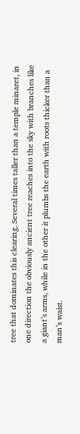tree that dominates this clearing. Several times taller than a temple minaret, in one direction the obviously ancient tree reaches into the sky with branches like a giant’s arms, while in the other it plumbs the earth with roots thicker than a man’s waist.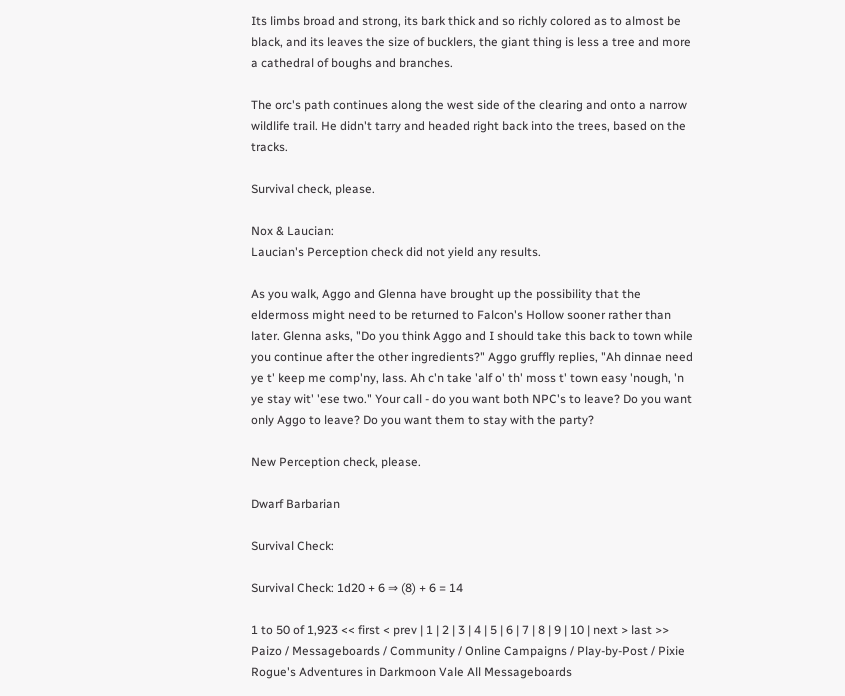Its limbs broad and strong, its bark thick and so richly colored as to almost be black, and its leaves the size of bucklers, the giant thing is less a tree and more a cathedral of boughs and branches.

The orc's path continues along the west side of the clearing and onto a narrow wildlife trail. He didn't tarry and headed right back into the trees, based on the tracks.

Survival check, please.

Nox & Laucian:
Laucian's Perception check did not yield any results.

As you walk, Aggo and Glenna have brought up the possibility that the eldermoss might need to be returned to Falcon's Hollow sooner rather than later. Glenna asks, "Do you think Aggo and I should take this back to town while you continue after the other ingredients?" Aggo gruffly replies, "Ah dinnae need ye t' keep me comp'ny, lass. Ah c'n take 'alf o' th' moss t' town easy 'nough, 'n ye stay wit' 'ese two." Your call - do you want both NPC's to leave? Do you want only Aggo to leave? Do you want them to stay with the party?

New Perception check, please.

Dwarf Barbarian

Survival Check:

Survival Check: 1d20 + 6 ⇒ (8) + 6 = 14

1 to 50 of 1,923 << first < prev | 1 | 2 | 3 | 4 | 5 | 6 | 7 | 8 | 9 | 10 | next > last >>
Paizo / Messageboards / Community / Online Campaigns / Play-by-Post / Pixie Rogue's Adventures in Darkmoon Vale All Messageboards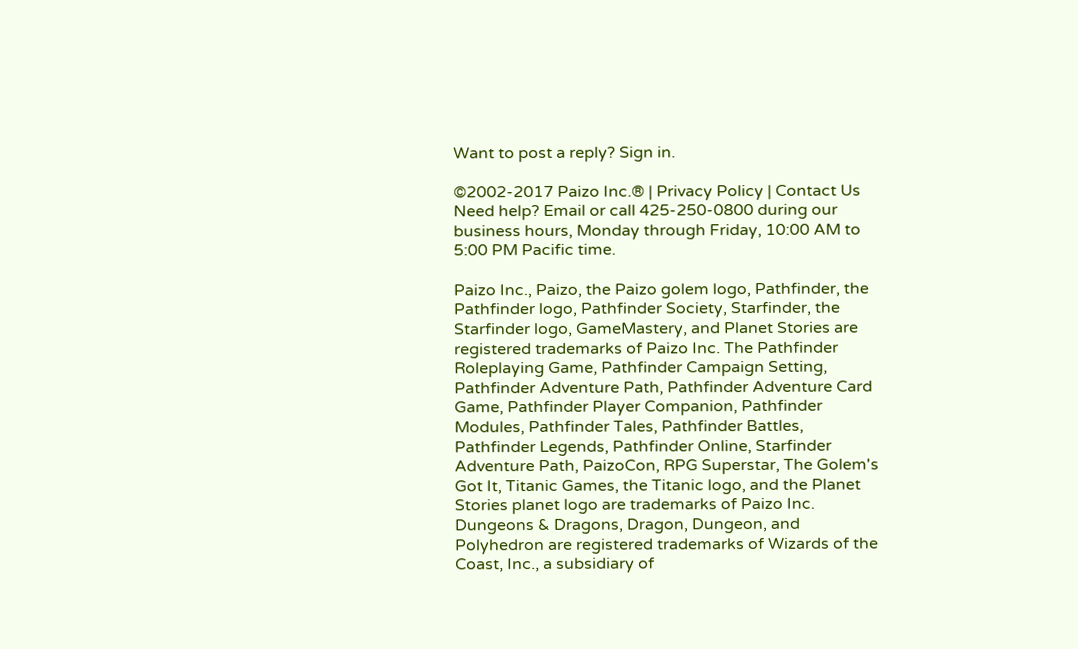Want to post a reply? Sign in.

©2002-2017 Paizo Inc.® | Privacy Policy | Contact Us
Need help? Email or call 425-250-0800 during our business hours, Monday through Friday, 10:00 AM to 5:00 PM Pacific time.

Paizo Inc., Paizo, the Paizo golem logo, Pathfinder, the Pathfinder logo, Pathfinder Society, Starfinder, the Starfinder logo, GameMastery, and Planet Stories are registered trademarks of Paizo Inc. The Pathfinder Roleplaying Game, Pathfinder Campaign Setting, Pathfinder Adventure Path, Pathfinder Adventure Card Game, Pathfinder Player Companion, Pathfinder Modules, Pathfinder Tales, Pathfinder Battles, Pathfinder Legends, Pathfinder Online, Starfinder Adventure Path, PaizoCon, RPG Superstar, The Golem's Got It, Titanic Games, the Titanic logo, and the Planet Stories planet logo are trademarks of Paizo Inc. Dungeons & Dragons, Dragon, Dungeon, and Polyhedron are registered trademarks of Wizards of the Coast, Inc., a subsidiary of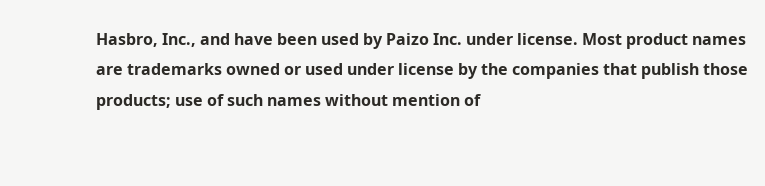Hasbro, Inc., and have been used by Paizo Inc. under license. Most product names are trademarks owned or used under license by the companies that publish those products; use of such names without mention of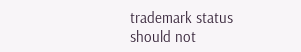trademark status should not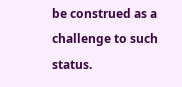be construed as a challenge to such status.